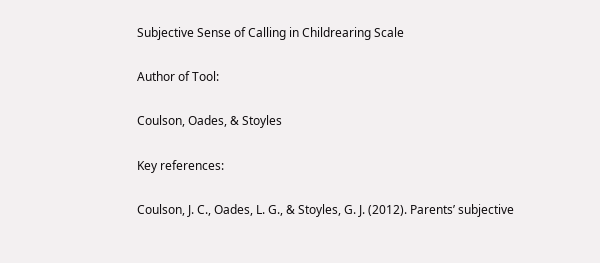Subjective Sense of Calling in Childrearing Scale

Author of Tool:

Coulson, Oades, & Stoyles

Key references:

Coulson, J. C., Oades, L. G., & Stoyles, G. J. (2012). Parents’ subjective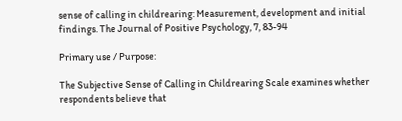sense of calling in childrearing: Measurement, development and initial findings. The Journal of Positive Psychology, 7, 83-94

Primary use / Purpose:

The Subjective Sense of Calling in Childrearing Scale examines whether respondents believe that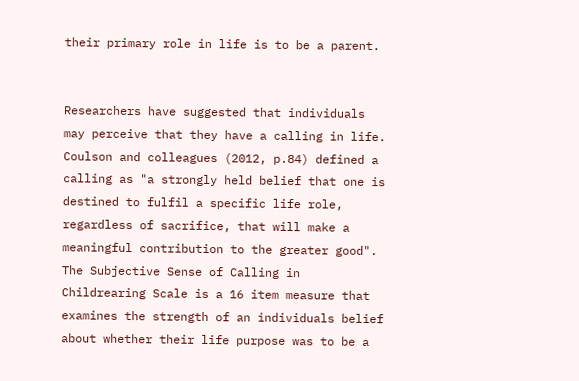their primary role in life is to be a parent.


Researchers have suggested that individuals may perceive that they have a calling in life. Coulson and colleagues (2012, p.84) defined a calling as "a strongly held belief that one is destined to fulfil a specific life role, regardless of sacrifice, that will make a meaningful contribution to the greater good". The Subjective Sense of Calling in Childrearing Scale is a 16 item measure that examines the strength of an individuals belief about whether their life purpose was to be a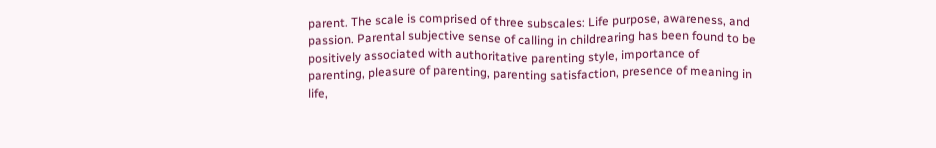parent. The scale is comprised of three subscales: Life purpose, awareness, and passion. Parental subjective sense of calling in childrearing has been found to be positively associated with authoritative parenting style, importance of parenting, pleasure of parenting, parenting satisfaction, presence of meaning in life,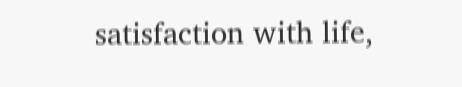satisfaction with life,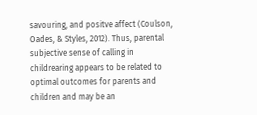savouring, and positve affect (Coulson, Oades, & Styles, 2012). Thus, parental subjective sense of calling in childrearing appears to be related to optimal outcomes for parents and children and may be an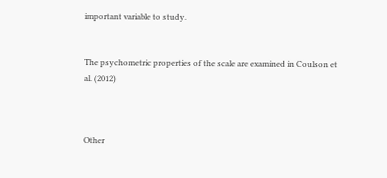important variable to study.


The psychometric properties of the scale are examined in Coulson et al. (2012)



Other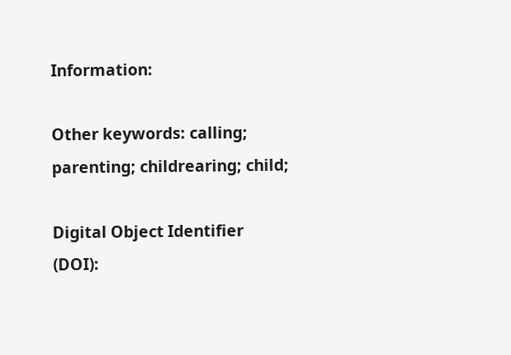Information:

Other keywords: calling; parenting; childrearing; child;

Digital Object Identifier (DOI):